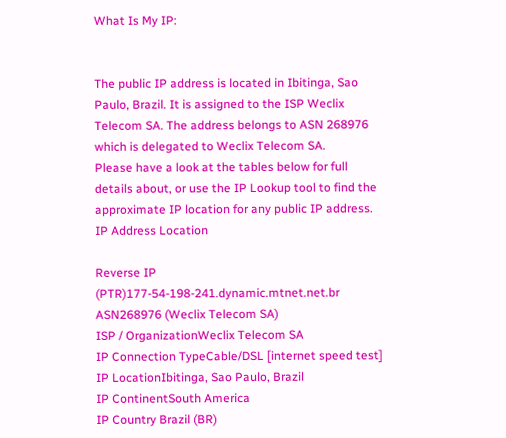What Is My IP:


The public IP address is located in Ibitinga, Sao Paulo, Brazil. It is assigned to the ISP Weclix Telecom SA. The address belongs to ASN 268976 which is delegated to Weclix Telecom SA.
Please have a look at the tables below for full details about, or use the IP Lookup tool to find the approximate IP location for any public IP address. IP Address Location

Reverse IP (PTR)177-54-198-241.dynamic.mtnet.net.br
ASN268976 (Weclix Telecom SA)
ISP / OrganizationWeclix Telecom SA
IP Connection TypeCable/DSL [internet speed test]
IP LocationIbitinga, Sao Paulo, Brazil
IP ContinentSouth America
IP Country Brazil (BR)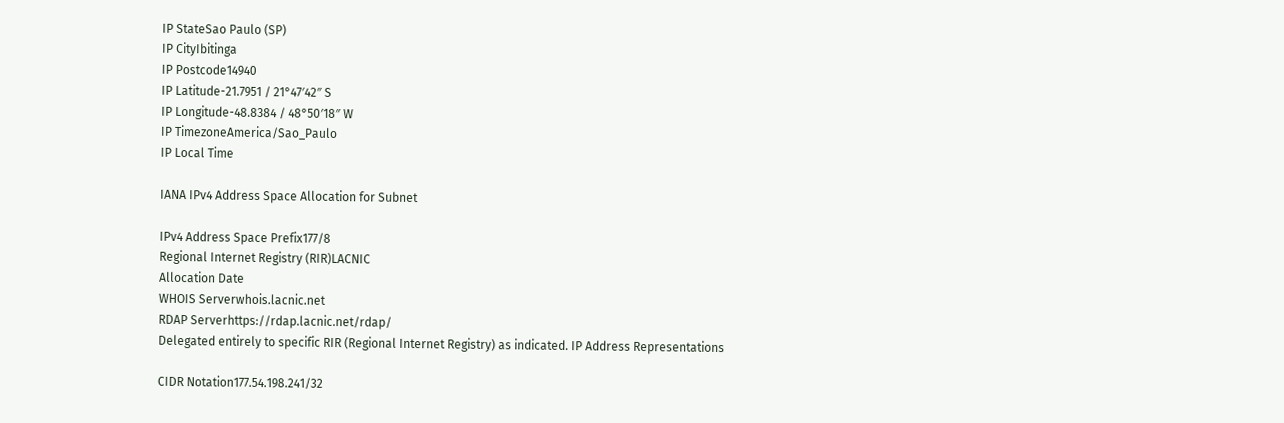IP StateSao Paulo (SP)
IP CityIbitinga
IP Postcode14940
IP Latitude-21.7951 / 21°47′42″ S
IP Longitude-48.8384 / 48°50′18″ W
IP TimezoneAmerica/Sao_Paulo
IP Local Time

IANA IPv4 Address Space Allocation for Subnet

IPv4 Address Space Prefix177/8
Regional Internet Registry (RIR)LACNIC
Allocation Date
WHOIS Serverwhois.lacnic.net
RDAP Serverhttps://rdap.lacnic.net/rdap/
Delegated entirely to specific RIR (Regional Internet Registry) as indicated. IP Address Representations

CIDR Notation177.54.198.241/32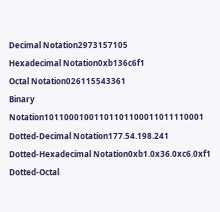Decimal Notation2973157105
Hexadecimal Notation0xb136c6f1
Octal Notation026115543361
Binary Notation10110001001101101100011011110001
Dotted-Decimal Notation177.54.198.241
Dotted-Hexadecimal Notation0xb1.0x36.0xc6.0xf1
Dotted-Octal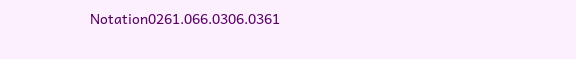Notation0261.066.0306.0361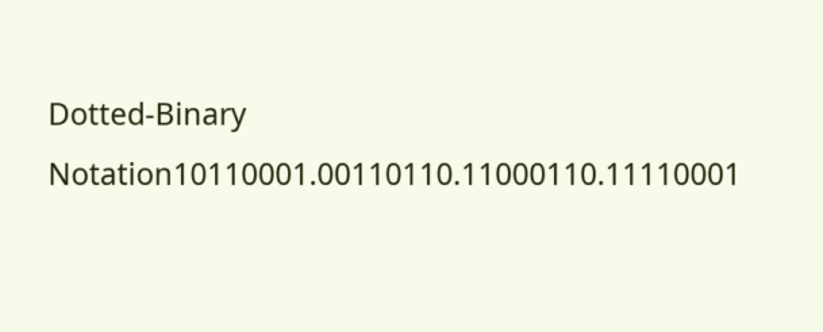Dotted-Binary Notation10110001.00110110.11000110.11110001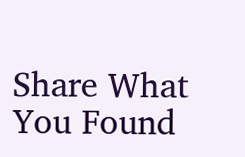Share What You Found